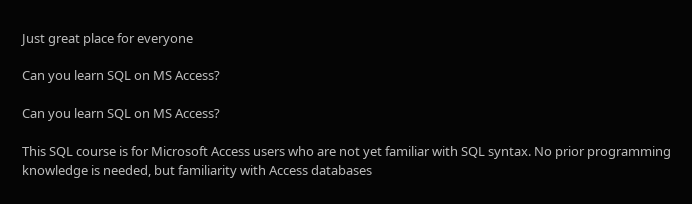Just great place for everyone

Can you learn SQL on MS Access?

Can you learn SQL on MS Access?

This SQL course is for Microsoft Access users who are not yet familiar with SQL syntax. No prior programming knowledge is needed, but familiarity with Access databases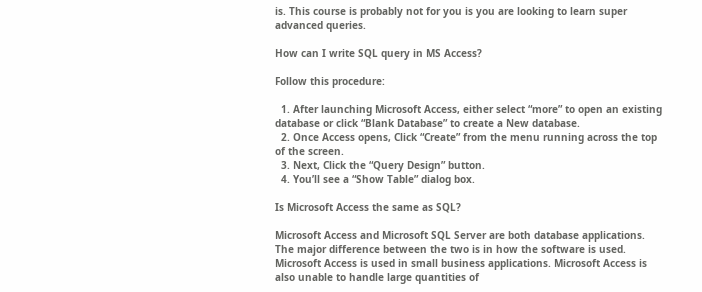is. This course is probably not for you is you are looking to learn super advanced queries.

How can I write SQL query in MS Access?

Follow this procedure:

  1. After launching Microsoft Access, either select “more” to open an existing database or click “Blank Database” to create a New database.
  2. Once Access opens, Click “Create” from the menu running across the top of the screen.
  3. Next, Click the “Query Design” button.
  4. You’ll see a “Show Table” dialog box.

Is Microsoft Access the same as SQL?

Microsoft Access and Microsoft SQL Server are both database applications. The major difference between the two is in how the software is used. Microsoft Access is used in small business applications. Microsoft Access is also unable to handle large quantities of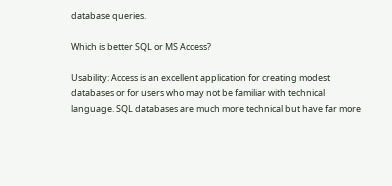database queries.

Which is better SQL or MS Access?

Usability: Access is an excellent application for creating modest databases or for users who may not be familiar with technical language. SQL databases are much more technical but have far more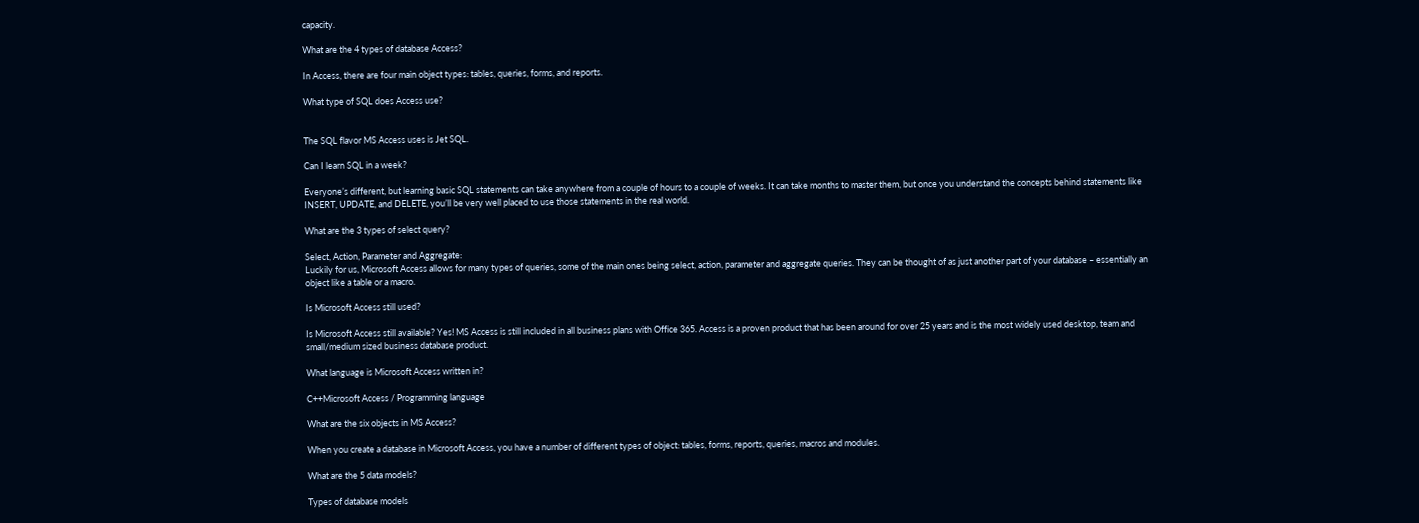capacity.

What are the 4 types of database Access?

In Access, there are four main object types: tables, queries, forms, and reports.

What type of SQL does Access use?


The SQL flavor MS Access uses is Jet SQL.

Can I learn SQL in a week?

Everyone’s different, but learning basic SQL statements can take anywhere from a couple of hours to a couple of weeks. It can take months to master them, but once you understand the concepts behind statements like INSERT, UPDATE, and DELETE, you’ll be very well placed to use those statements in the real world.

What are the 3 types of select query?

Select, Action, Parameter and Aggregate:
Luckily for us, Microsoft Access allows for many types of queries, some of the main ones being select, action, parameter and aggregate queries. They can be thought of as just another part of your database – essentially an object like a table or a macro.

Is Microsoft Access still used?

Is Microsoft Access still available? Yes! MS Access is still included in all business plans with Office 365. Access is a proven product that has been around for over 25 years and is the most widely used desktop, team and small/medium sized business database product.

What language is Microsoft Access written in?

C++Microsoft Access / Programming language

What are the six objects in MS Access?

When you create a database in Microsoft Access, you have a number of different types of object: tables, forms, reports, queries, macros and modules.

What are the 5 data models?

Types of database models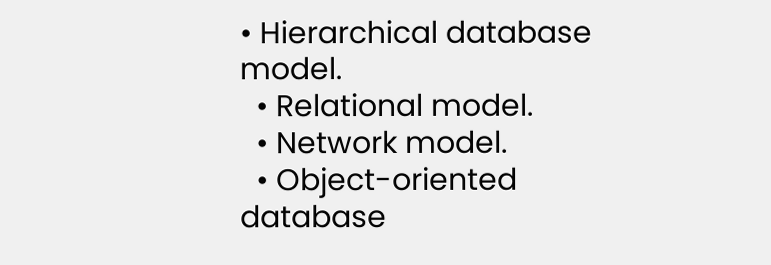• Hierarchical database model.
  • Relational model.
  • Network model.
  • Object-oriented database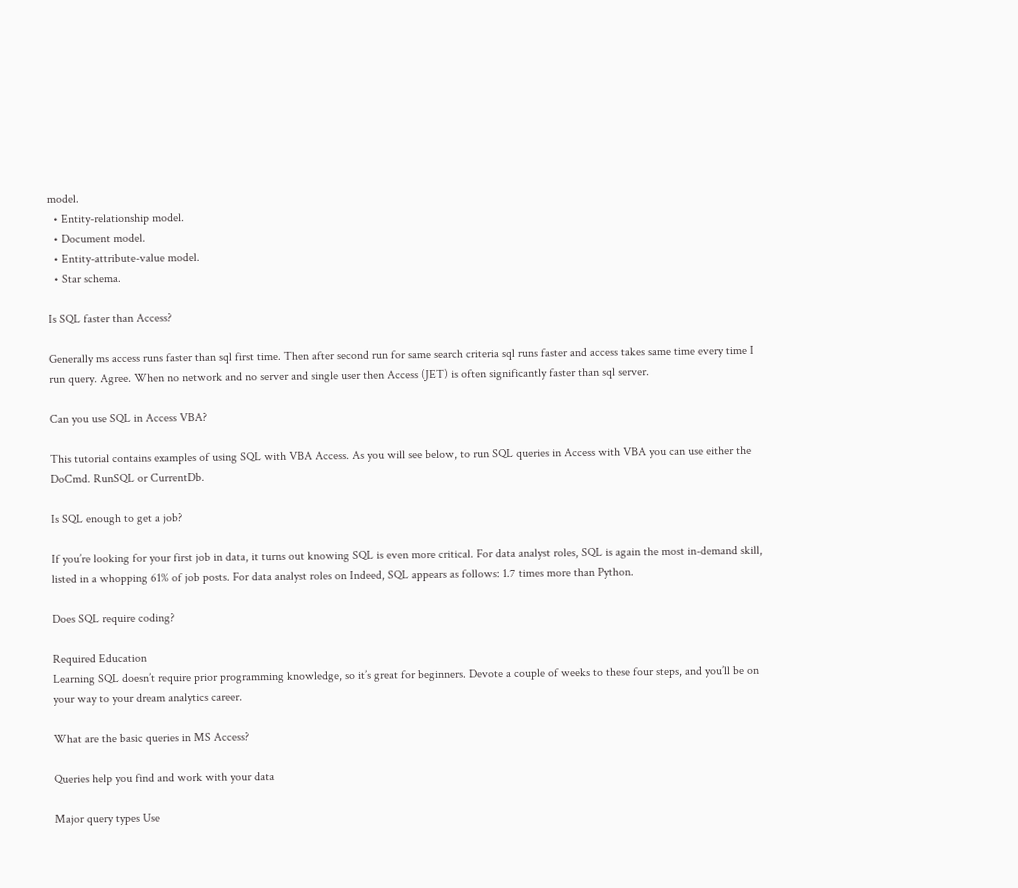model.
  • Entity-relationship model.
  • Document model.
  • Entity-attribute-value model.
  • Star schema.

Is SQL faster than Access?

Generally ms access runs faster than sql first time. Then after second run for same search criteria sql runs faster and access takes same time every time I run query. Agree. When no network and no server and single user then Access (JET) is often significantly faster than sql server.

Can you use SQL in Access VBA?

This tutorial contains examples of using SQL with VBA Access. As you will see below, to run SQL queries in Access with VBA you can use either the DoCmd. RunSQL or CurrentDb.

Is SQL enough to get a job?

If you’re looking for your first job in data, it turns out knowing SQL is even more critical. For data analyst roles, SQL is again the most in-demand skill, listed in a whopping 61% of job posts. For data analyst roles on Indeed, SQL appears as follows: 1.7 times more than Python.

Does SQL require coding?

Required Education
Learning SQL doesn’t require prior programming knowledge, so it’s great for beginners. Devote a couple of weeks to these four steps, and you’ll be on your way to your dream analytics career.

What are the basic queries in MS Access?

Queries help you find and work with your data

Major query types Use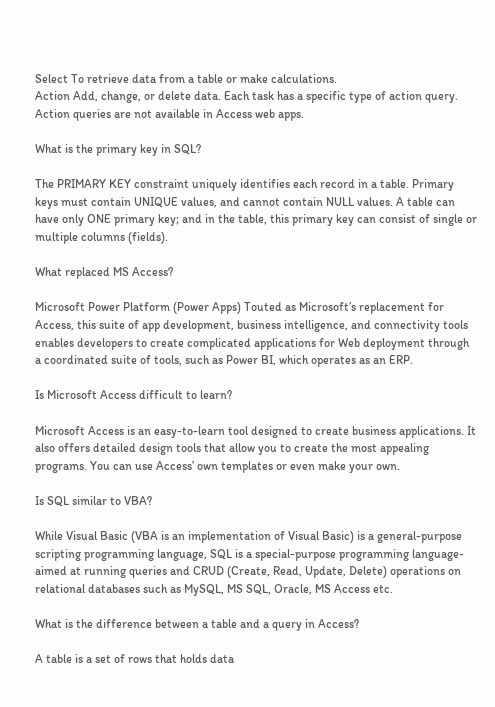Select To retrieve data from a table or make calculations.
Action Add, change, or delete data. Each task has a specific type of action query. Action queries are not available in Access web apps.

What is the primary key in SQL?

The PRIMARY KEY constraint uniquely identifies each record in a table. Primary keys must contain UNIQUE values, and cannot contain NULL values. A table can have only ONE primary key; and in the table, this primary key can consist of single or multiple columns (fields).

What replaced MS Access?

Microsoft Power Platform (Power Apps) Touted as Microsoft’s replacement for Access, this suite of app development, business intelligence, and connectivity tools enables developers to create complicated applications for Web deployment through a coordinated suite of tools, such as Power BI, which operates as an ERP.

Is Microsoft Access difficult to learn?

Microsoft Access is an easy-to-learn tool designed to create business applications. It also offers detailed design tools that allow you to create the most appealing programs. You can use Access’ own templates or even make your own.

Is SQL similar to VBA?

While Visual Basic (VBA is an implementation of Visual Basic) is a general-purpose scripting programming language, SQL is a special-purpose programming language- aimed at running queries and CRUD (Create, Read, Update, Delete) operations on relational databases such as MySQL, MS SQL, Oracle, MS Access etc.

What is the difference between a table and a query in Access?

A table is a set of rows that holds data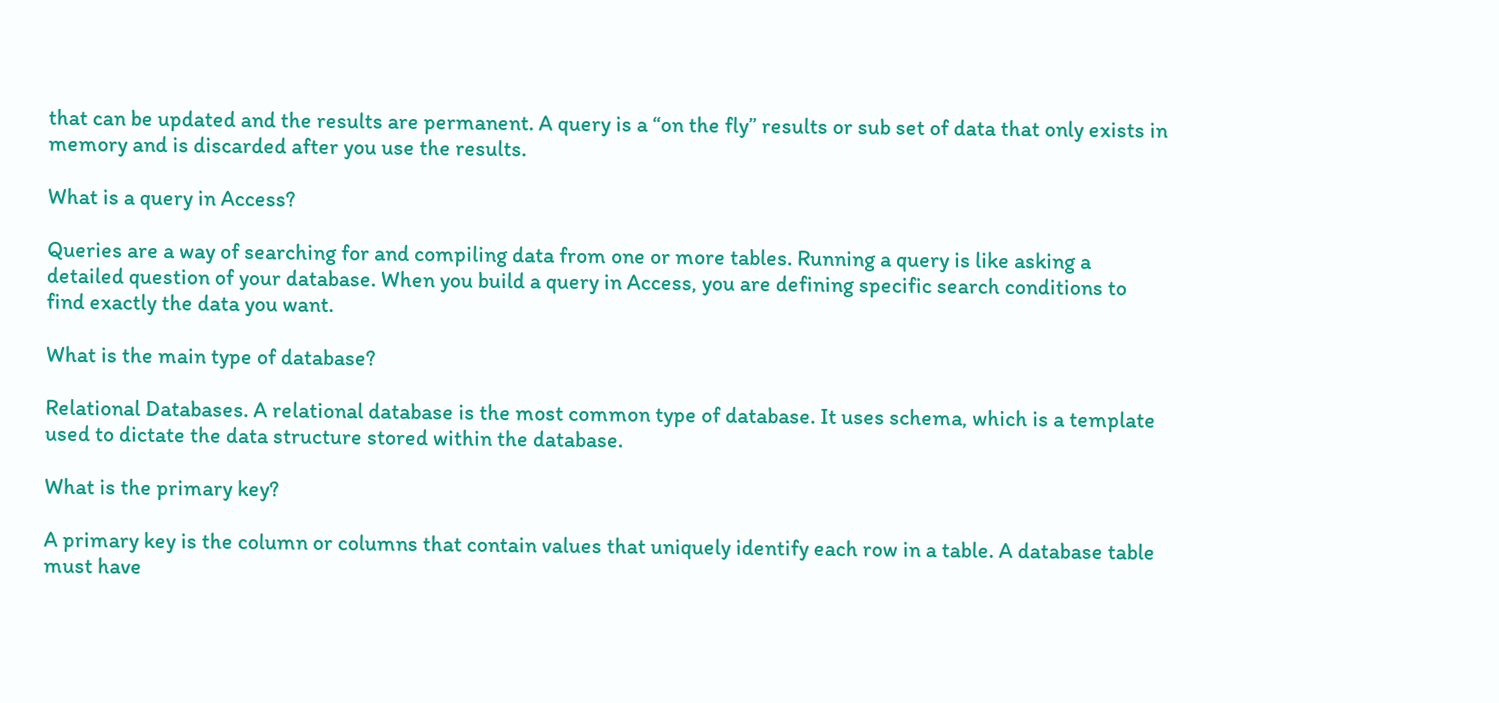that can be updated and the results are permanent. A query is a “on the fly” results or sub set of data that only exists in memory and is discarded after you use the results.

What is a query in Access?

Queries are a way of searching for and compiling data from one or more tables. Running a query is like asking a detailed question of your database. When you build a query in Access, you are defining specific search conditions to find exactly the data you want.

What is the main type of database?

Relational Databases. A relational database is the most common type of database. It uses schema, which is a template used to dictate the data structure stored within the database.

What is the primary key?

A primary key is the column or columns that contain values that uniquely identify each row in a table. A database table must have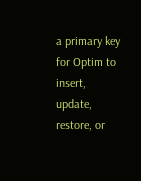a primary key for Optim to insert, update, restore, or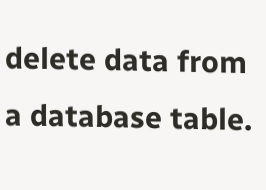delete data from a database table.